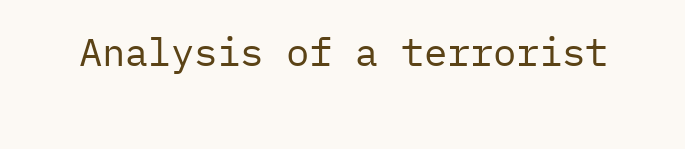Analysis of a terrorist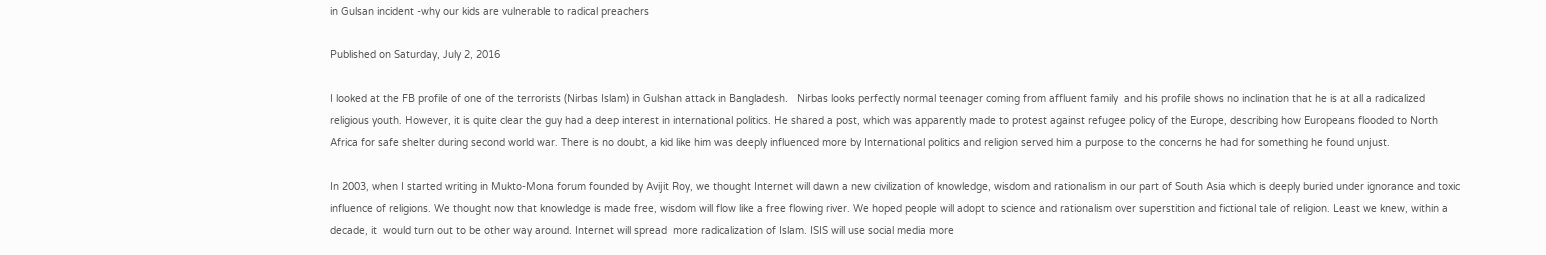in Gulsan incident -why our kids are vulnerable to radical preachers

Published on Saturday, July 2, 2016

I looked at the FB profile of one of the terrorists (Nirbas Islam) in Gulshan attack in Bangladesh.   Nirbas looks perfectly normal teenager coming from affluent family  and his profile shows no inclination that he is at all a radicalized religious youth. However, it is quite clear the guy had a deep interest in international politics. He shared a post, which was apparently made to protest against refugee policy of the Europe, describing how Europeans flooded to North Africa for safe shelter during second world war. There is no doubt, a kid like him was deeply influenced more by International politics and religion served him a purpose to the concerns he had for something he found unjust.

In 2003, when I started writing in Mukto-Mona forum founded by Avijit Roy, we thought Internet will dawn a new civilization of knowledge, wisdom and rationalism in our part of South Asia which is deeply buried under ignorance and toxic influence of religions. We thought now that knowledge is made free, wisdom will flow like a free flowing river. We hoped people will adopt to science and rationalism over superstition and fictional tale of religion. Least we knew, within a decade, it  would turn out to be other way around. Internet will spread  more radicalization of Islam. ISIS will use social media more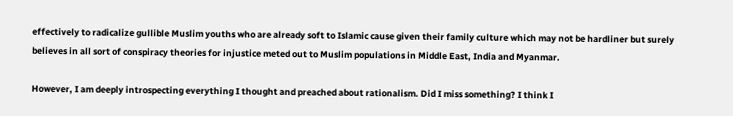effectively to radicalize gullible Muslim youths who are already soft to Islamic cause given their family culture which may not be hardliner but surely believes in all sort of conspiracy theories for injustice meted out to Muslim populations in Middle East, India and Myanmar.

However, I am deeply introspecting everything I thought and preached about rationalism. Did I miss something? I think I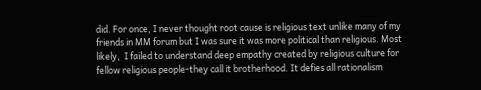did. For once, I never thought root cause is religious text unlike many of my friends in MM forum but I was sure it was more political than religious. Most likely,  I failed to understand deep empathy created by religious culture for fellow religious people-they call it brotherhood. It defies all rationalism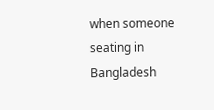when someone seating in Bangladesh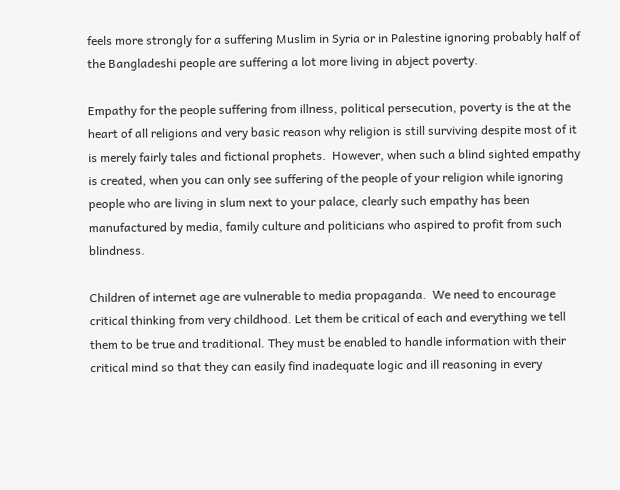feels more strongly for a suffering Muslim in Syria or in Palestine ignoring probably half of the Bangladeshi people are suffering a lot more living in abject poverty.

Empathy for the people suffering from illness, political persecution, poverty is the at the heart of all religions and very basic reason why religion is still surviving despite most of it is merely fairly tales and fictional prophets.  However, when such a blind sighted empathy is created, when you can only see suffering of the people of your religion while ignoring people who are living in slum next to your palace, clearly such empathy has been manufactured by media, family culture and politicians who aspired to profit from such blindness.

Children of internet age are vulnerable to media propaganda.  We need to encourage critical thinking from very childhood. Let them be critical of each and everything we tell them to be true and traditional. They must be enabled to handle information with their critical mind so that they can easily find inadequate logic and ill reasoning in every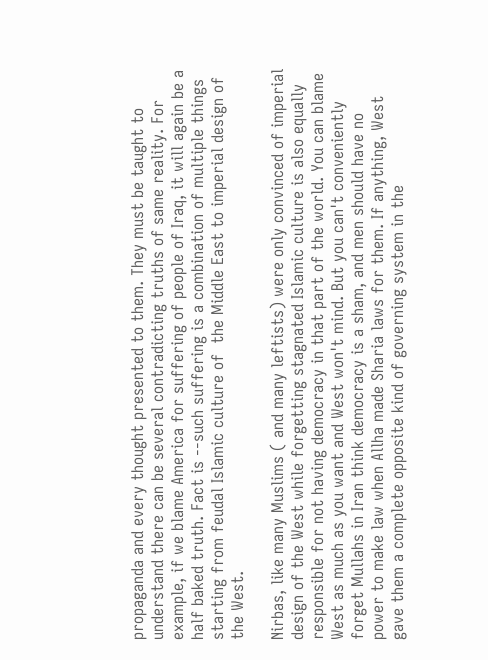propaganda and every thought presented to them. They must be taught to understand there can be several contradicting truths of same reality. For example, if we blame America for suffering of people of Iraq, it will again be a half baked truth. Fact is --such suffering is a combination of multiple things starting from feudal Islamic culture of  the Middle East to imperial design of the West.

Nirbas, like many Muslims ( and many leftists) were only convinced of imperial design of the West while forgetting stagnated Islamic culture is also equally responsible for not having democracy in that part of the world. You can blame West as much as you want and West won't mind. But you can't conveniently forget Mullahs in Iran think democracy is a sham, and men should have no power to make law when Allha made Sharia laws for them. If anything, West gave them a complete opposite kind of governing system in the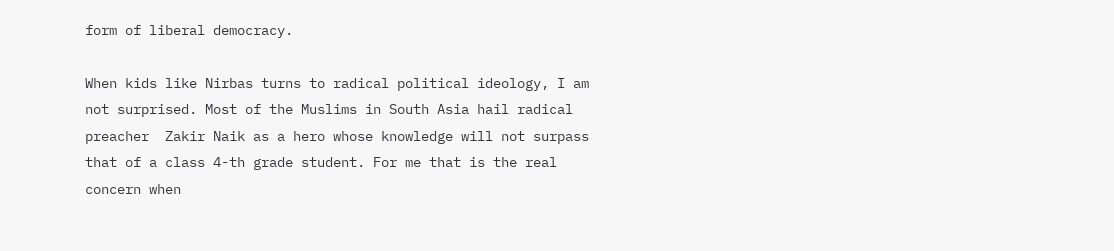form of liberal democracy.

When kids like Nirbas turns to radical political ideology, I am not surprised. Most of the Muslims in South Asia hail radical preacher  Zakir Naik as a hero whose knowledge will not surpass that of a class 4-th grade student. For me that is the real concern when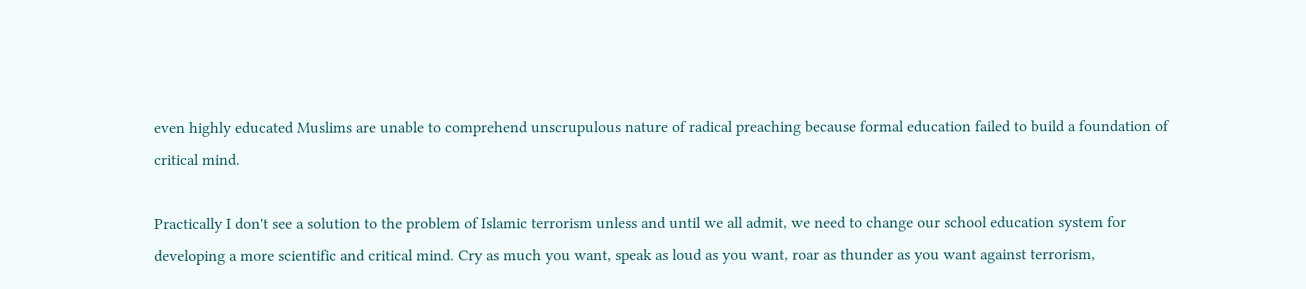even highly educated Muslims are unable to comprehend unscrupulous nature of radical preaching because formal education failed to build a foundation of critical mind.

Practically I don't see a solution to the problem of Islamic terrorism unless and until we all admit, we need to change our school education system for developing a more scientific and critical mind. Cry as much you want, speak as loud as you want, roar as thunder as you want against terrorism,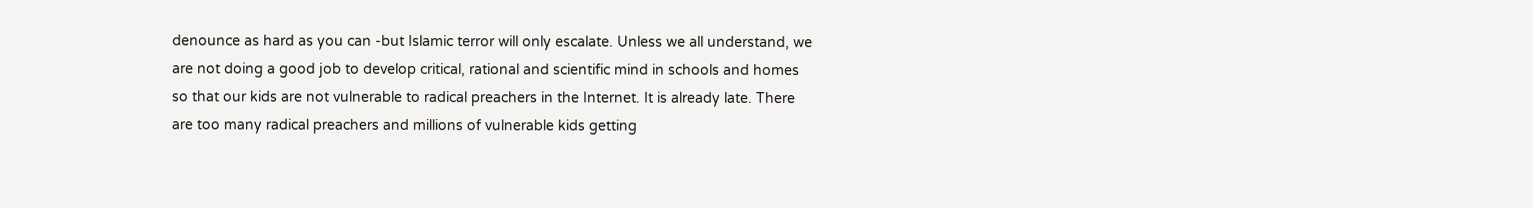denounce as hard as you can -but Islamic terror will only escalate. Unless we all understand, we are not doing a good job to develop critical, rational and scientific mind in schools and homes so that our kids are not vulnerable to radical preachers in the Internet. It is already late. There are too many radical preachers and millions of vulnerable kids getting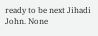ready to be next Jihadi John. None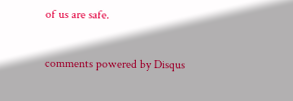of us are safe.

comments powered by Disqus